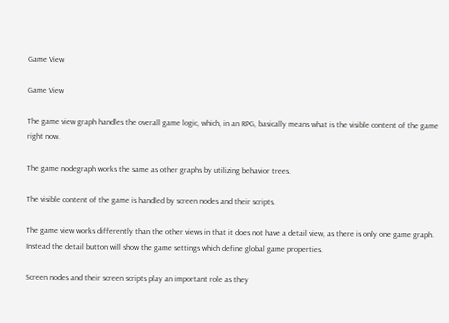Game View

Game View

The game view graph handles the overall game logic, which, in an RPG, basically means what is the visible content of the game right now.

The game nodegraph works the same as other graphs by utilizing behavior trees.

The visible content of the game is handled by screen nodes and their scripts.

The game view works differently than the other views in that it does not have a detail view, as there is only one game graph. Instead the detail button will show the game settings which define global game properties.

Screen nodes and their screen scripts play an important role as they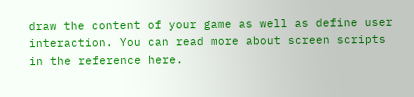draw the content of your game as well as define user interaction. You can read more about screen scripts in the reference here.